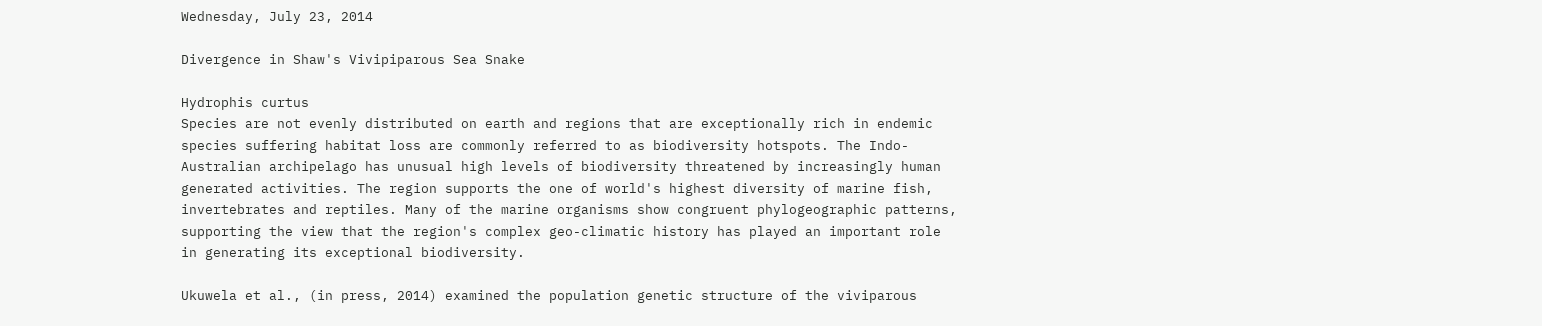Wednesday, July 23, 2014

Divergence in Shaw's Vivipiparous Sea Snake

Hydrophis curtus
Species are not evenly distributed on earth and regions that are exceptionally rich in endemic species suffering habitat loss are commonly referred to as biodiversity hotspots. The Indo-Australian archipelago has unusual high levels of biodiversity threatened by increasingly human generated activities. The region supports the one of world's highest diversity of marine fish, invertebrates and reptiles. Many of the marine organisms show congruent phylogeographic patterns, supporting the view that the region's complex geo-climatic history has played an important role in generating its exceptional biodiversity.

Ukuwela et al., (in press, 2014) examined the population genetic structure of the viviparous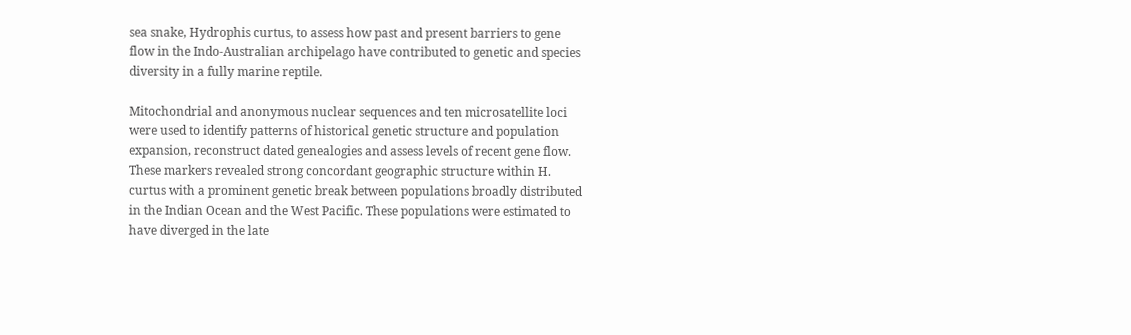sea snake, Hydrophis curtus, to assess how past and present barriers to gene flow in the Indo-Australian archipelago have contributed to genetic and species diversity in a fully marine reptile.

Mitochondrial and anonymous nuclear sequences and ten microsatellite loci were used to identify patterns of historical genetic structure and population expansion, reconstruct dated genealogies and assess levels of recent gene flow. These markers revealed strong concordant geographic structure within H. curtus with a prominent genetic break between populations broadly distributed in the Indian Ocean and the West Pacific. These populations were estimated to have diverged in the late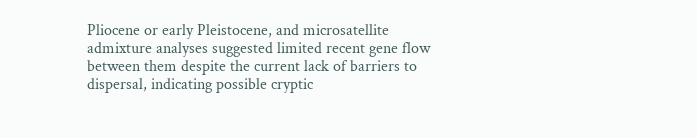Pliocene or early Pleistocene, and microsatellite admixture analyses suggested limited recent gene flow between them despite the current lack of barriers to dispersal, indicating possible cryptic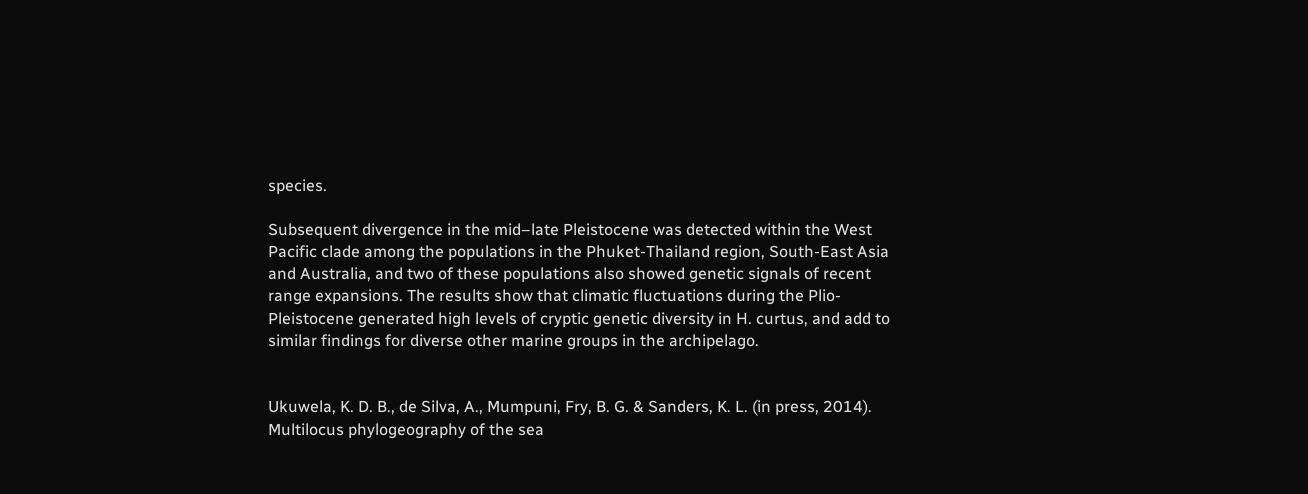species.

Subsequent divergence in the mid–late Pleistocene was detected within the West Pacific clade among the populations in the Phuket-Thailand region, South-East Asia and Australia, and two of these populations also showed genetic signals of recent range expansions. The results show that climatic fluctuations during the Plio-Pleistocene generated high levels of cryptic genetic diversity in H. curtus, and add to similar findings for diverse other marine groups in the archipelago.


Ukuwela, K. D. B., de Silva, A., Mumpuni, Fry, B. G. & Sanders, K. L. (in press, 2014). Multilocus phylogeography of the sea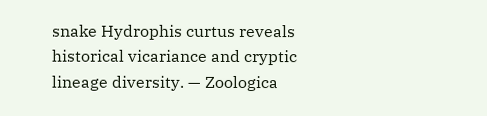snake Hydrophis curtus reveals historical vicariance and cryptic lineage diversity. — Zoologica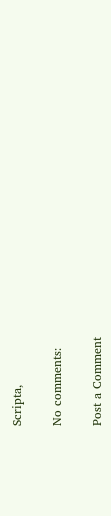Scripta,

No comments:

Post a Comment